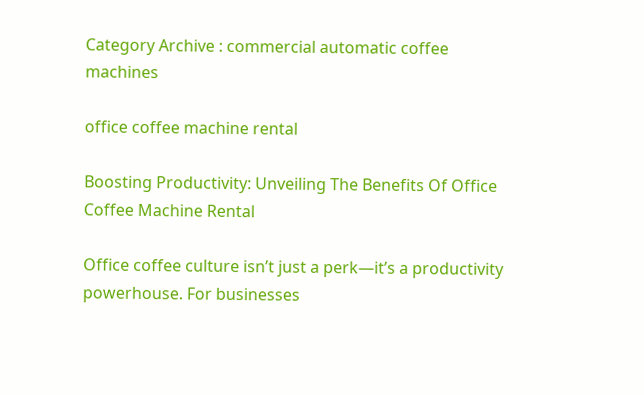Category Archive : commercial automatic coffee machines

office coffee machine rental

Boosting Productivity: Unveiling The Benefits Of Office Coffee Machine Rental

Office coffee culture isn’t just a perk—it’s a productivity powerhouse. For businesses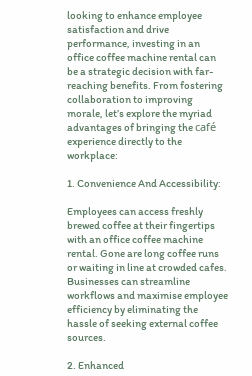looking to enhance employee satisfaction and drive performance, investing in an office coffee machine rental can be a strategic decision with far-reaching benefits. From fostering collaboration to improving morale, let’s explore the myriad advantages of bringing the café experience directly to the workplace:

1. Convenience And Accessibility:

Employees can access freshly brewed coffee at their fingertips with an office coffee machine rental. Gone are long coffee runs or waiting in line at crowded cafes. Businesses can streamline workflows and maximise employee efficiency by eliminating the hassle of seeking external coffee sources.

2. Enhanced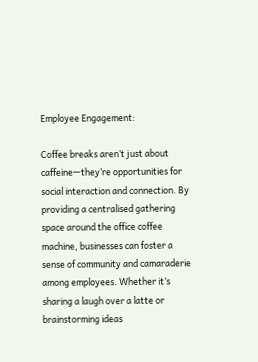Employee Engagement:

Coffee breaks aren’t just about caffeine—they’re opportunities for social interaction and connection. By providing a centralised gathering space around the office coffee machine, businesses can foster a sense of community and camaraderie among employees. Whether it’s sharing a laugh over a latte or brainstorming ideas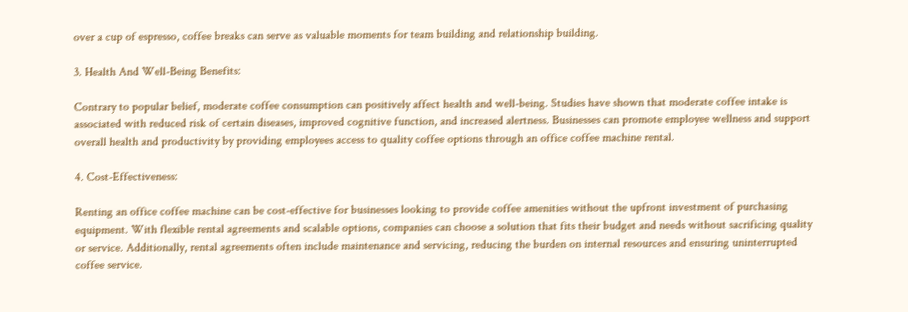over a cup of espresso, coffee breaks can serve as valuable moments for team building and relationship building.

3. Health And Well-Being Benefits:

Contrary to popular belief, moderate coffee consumption can positively affect health and well-being. Studies have shown that moderate coffee intake is associated with reduced risk of certain diseases, improved cognitive function, and increased alertness. Businesses can promote employee wellness and support overall health and productivity by providing employees access to quality coffee options through an office coffee machine rental.

4. Cost-Effectiveness:

Renting an office coffee machine can be cost-effective for businesses looking to provide coffee amenities without the upfront investment of purchasing equipment. With flexible rental agreements and scalable options, companies can choose a solution that fits their budget and needs without sacrificing quality or service. Additionally, rental agreements often include maintenance and servicing, reducing the burden on internal resources and ensuring uninterrupted coffee service.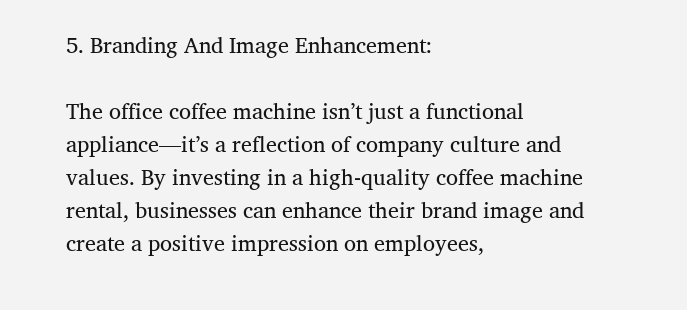5. Branding And Image Enhancement:

The office coffee machine isn’t just a functional appliance—it’s a reflection of company culture and values. By investing in a high-quality coffee machine rental, businesses can enhance their brand image and create a positive impression on employees,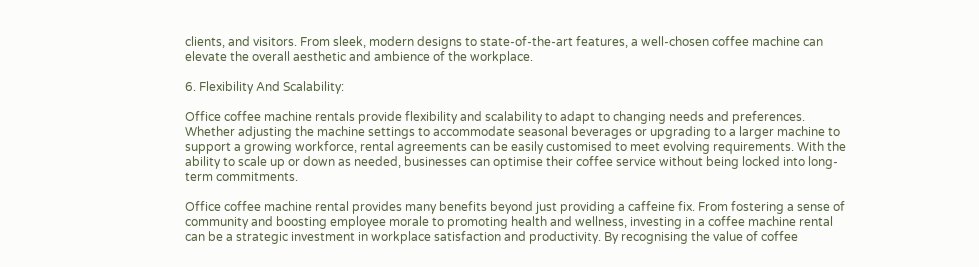clients, and visitors. From sleek, modern designs to state-of-the-art features, a well-chosen coffee machine can elevate the overall aesthetic and ambience of the workplace.

6. Flexibility And Scalability:

Office coffee machine rentals provide flexibility and scalability to adapt to changing needs and preferences. Whether adjusting the machine settings to accommodate seasonal beverages or upgrading to a larger machine to support a growing workforce, rental agreements can be easily customised to meet evolving requirements. With the ability to scale up or down as needed, businesses can optimise their coffee service without being locked into long-term commitments.

Office coffee machine rental provides many benefits beyond just providing a caffeine fix. From fostering a sense of community and boosting employee morale to promoting health and wellness, investing in a coffee machine rental can be a strategic investment in workplace satisfaction and productivity. By recognising the value of coffee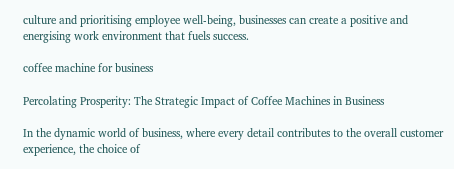culture and prioritising employee well-being, businesses can create a positive and energising work environment that fuels success.

coffee machine for business

Percolating Prosperity: The Strategic Impact of Coffee Machines in Business

In the dynamic world of business, where every detail contributes to the overall customer experience, the choice of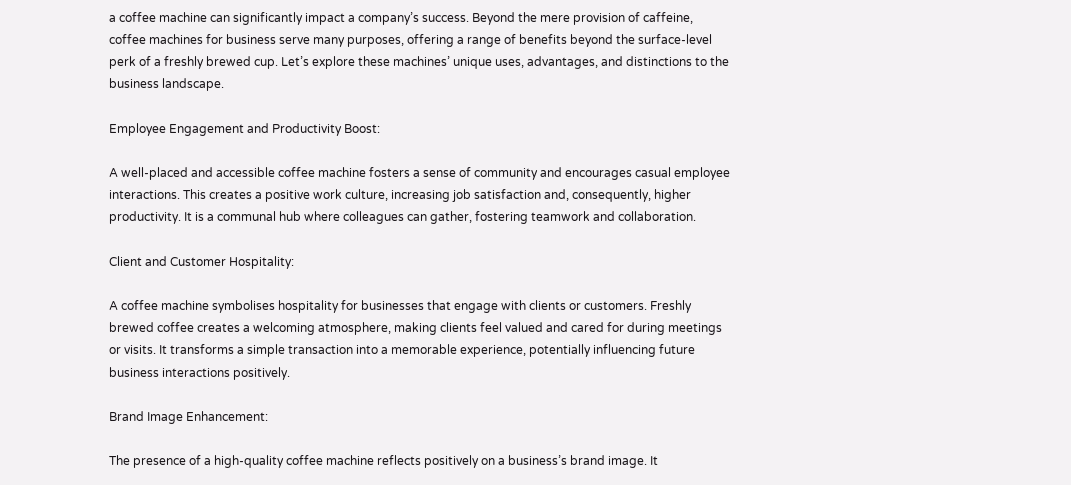a coffee machine can significantly impact a company’s success. Beyond the mere provision of caffeine, coffee machines for business serve many purposes, offering a range of benefits beyond the surface-level perk of a freshly brewed cup. Let’s explore these machines’ unique uses, advantages, and distinctions to the business landscape.

Employee Engagement and Productivity Boost:

A well-placed and accessible coffee machine fosters a sense of community and encourages casual employee interactions. This creates a positive work culture, increasing job satisfaction and, consequently, higher productivity. It is a communal hub where colleagues can gather, fostering teamwork and collaboration.

Client and Customer Hospitality:

A coffee machine symbolises hospitality for businesses that engage with clients or customers. Freshly brewed coffee creates a welcoming atmosphere, making clients feel valued and cared for during meetings or visits. It transforms a simple transaction into a memorable experience, potentially influencing future business interactions positively.

Brand Image Enhancement:

The presence of a high-quality coffee machine reflects positively on a business’s brand image. It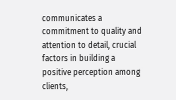communicates a commitment to quality and attention to detail, crucial factors in building a positive perception among clients,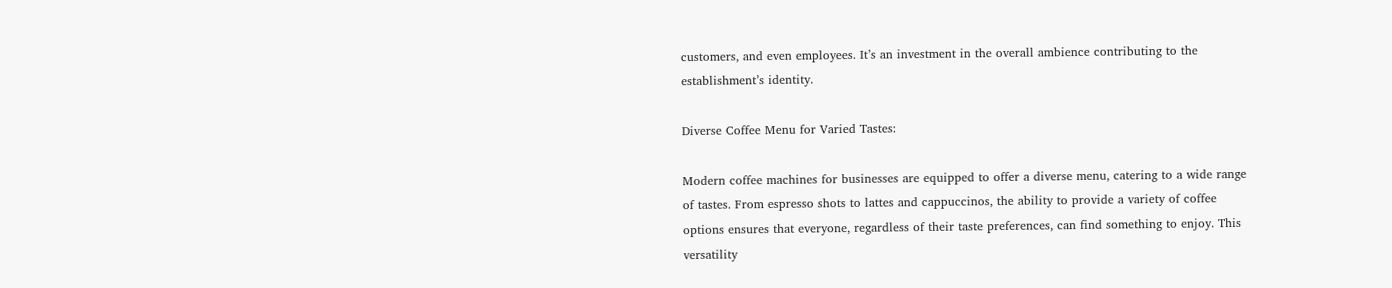customers, and even employees. It’s an investment in the overall ambience contributing to the establishment’s identity.

Diverse Coffee Menu for Varied Tastes:

Modern coffee machines for businesses are equipped to offer a diverse menu, catering to a wide range of tastes. From espresso shots to lattes and cappuccinos, the ability to provide a variety of coffee options ensures that everyone, regardless of their taste preferences, can find something to enjoy. This versatility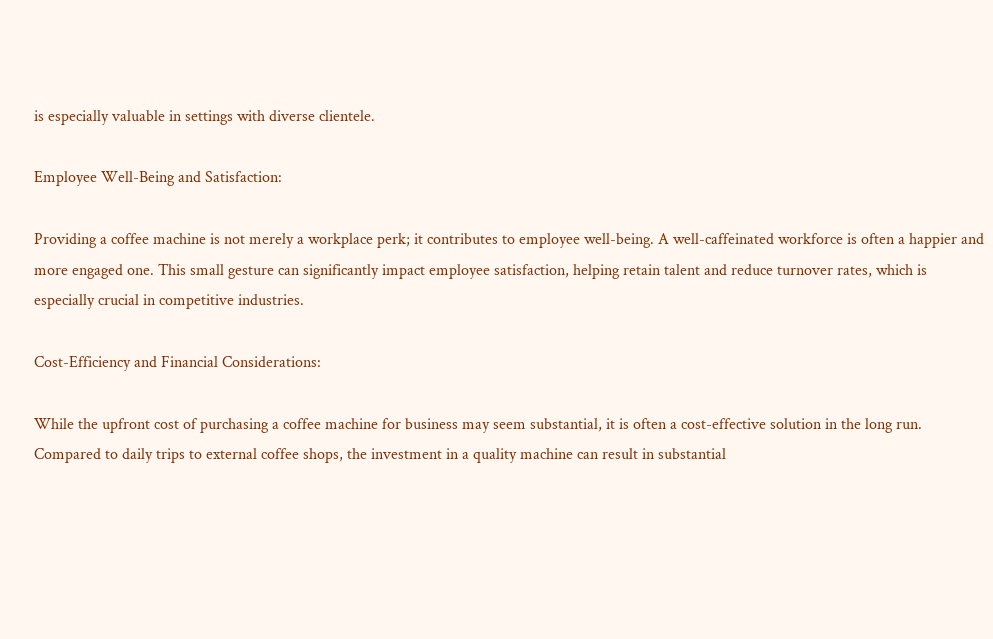is especially valuable in settings with diverse clientele.

Employee Well-Being and Satisfaction:

Providing a coffee machine is not merely a workplace perk; it contributes to employee well-being. A well-caffeinated workforce is often a happier and more engaged one. This small gesture can significantly impact employee satisfaction, helping retain talent and reduce turnover rates, which is especially crucial in competitive industries.

Cost-Efficiency and Financial Considerations:

While the upfront cost of purchasing a coffee machine for business may seem substantial, it is often a cost-effective solution in the long run. Compared to daily trips to external coffee shops, the investment in a quality machine can result in substantial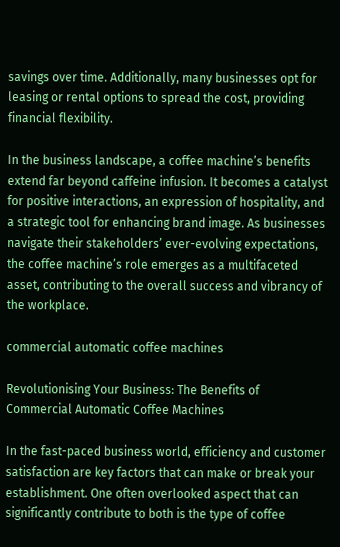savings over time. Additionally, many businesses opt for leasing or rental options to spread the cost, providing financial flexibility.

In the business landscape, a coffee machine’s benefits extend far beyond caffeine infusion. It becomes a catalyst for positive interactions, an expression of hospitality, and a strategic tool for enhancing brand image. As businesses navigate their stakeholders’ ever-evolving expectations, the coffee machine’s role emerges as a multifaceted asset, contributing to the overall success and vibrancy of the workplace.

commercial automatic coffee machines

Revolutionising Your Business: The Benefits of Commercial Automatic Coffee Machines

In the fast-paced business world, efficiency and customer satisfaction are key factors that can make or break your establishment. One often overlooked aspect that can significantly contribute to both is the type of coffee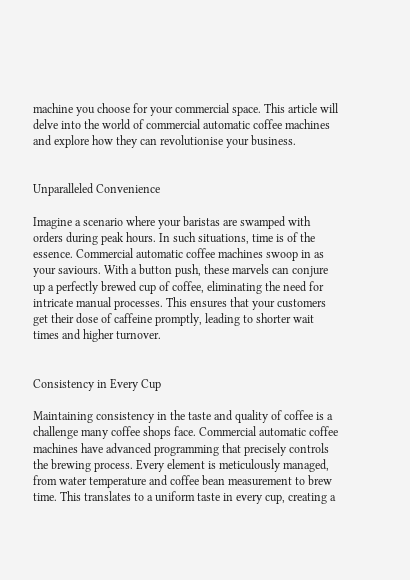machine you choose for your commercial space. This article will delve into the world of commercial automatic coffee machines and explore how they can revolutionise your business.


Unparalleled Convenience

Imagine a scenario where your baristas are swamped with orders during peak hours. In such situations, time is of the essence. Commercial automatic coffee machines swoop in as your saviours. With a button push, these marvels can conjure up a perfectly brewed cup of coffee, eliminating the need for intricate manual processes. This ensures that your customers get their dose of caffeine promptly, leading to shorter wait times and higher turnover.


Consistency in Every Cup

Maintaining consistency in the taste and quality of coffee is a challenge many coffee shops face. Commercial automatic coffee machines have advanced programming that precisely controls the brewing process. Every element is meticulously managed, from water temperature and coffee bean measurement to brew time. This translates to a uniform taste in every cup, creating a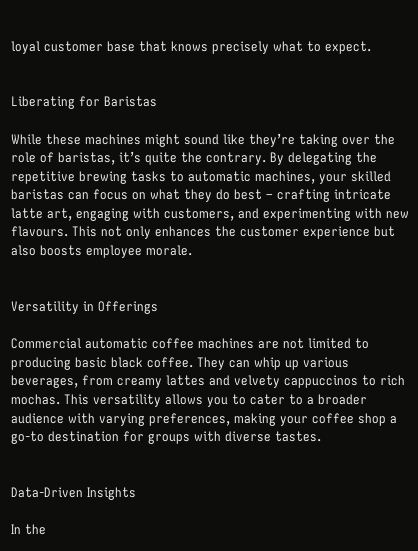loyal customer base that knows precisely what to expect.


Liberating for Baristas

While these machines might sound like they’re taking over the role of baristas, it’s quite the contrary. By delegating the repetitive brewing tasks to automatic machines, your skilled baristas can focus on what they do best – crafting intricate latte art, engaging with customers, and experimenting with new flavours. This not only enhances the customer experience but also boosts employee morale.


Versatility in Offerings

Commercial automatic coffee machines are not limited to producing basic black coffee. They can whip up various beverages, from creamy lattes and velvety cappuccinos to rich mochas. This versatility allows you to cater to a broader audience with varying preferences, making your coffee shop a go-to destination for groups with diverse tastes.


Data-Driven Insights

In the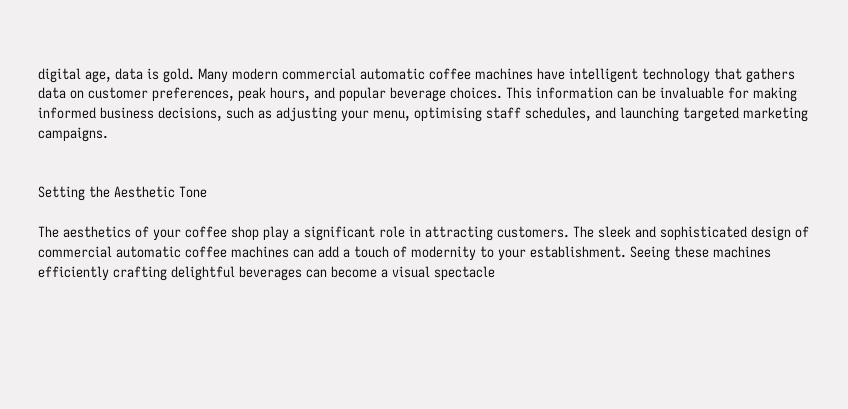digital age, data is gold. Many modern commercial automatic coffee machines have intelligent technology that gathers data on customer preferences, peak hours, and popular beverage choices. This information can be invaluable for making informed business decisions, such as adjusting your menu, optimising staff schedules, and launching targeted marketing campaigns.


Setting the Aesthetic Tone

The aesthetics of your coffee shop play a significant role in attracting customers. The sleek and sophisticated design of commercial automatic coffee machines can add a touch of modernity to your establishment. Seeing these machines efficiently crafting delightful beverages can become a visual spectacle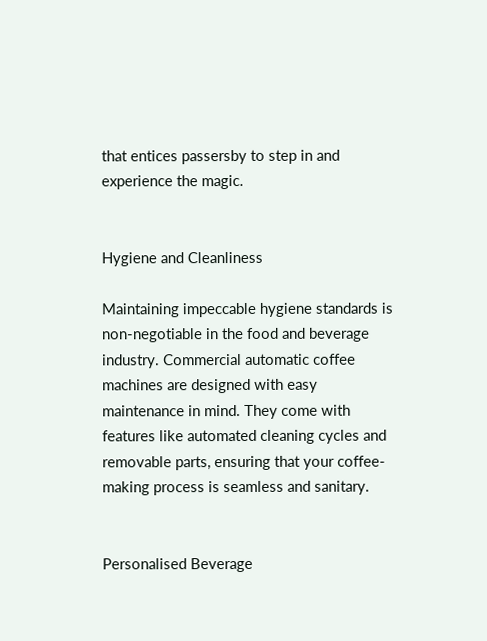that entices passersby to step in and experience the magic.


Hygiene and Cleanliness

Maintaining impeccable hygiene standards is non-negotiable in the food and beverage industry. Commercial automatic coffee machines are designed with easy maintenance in mind. They come with features like automated cleaning cycles and removable parts, ensuring that your coffee-making process is seamless and sanitary.


Personalised Beverage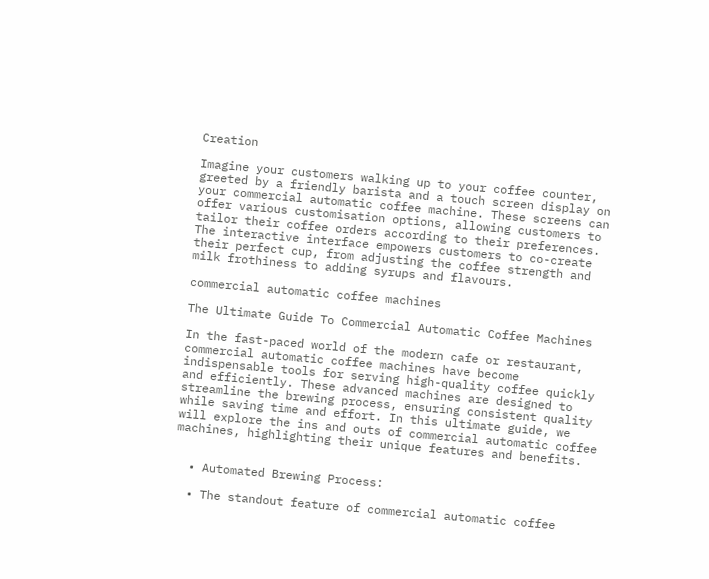Creation

Imagine your customers walking up to your coffee counter, greeted by a friendly barista and a touch screen display on your commercial automatic coffee machine. These screens can offer various customisation options, allowing customers to tailor their coffee orders according to their preferences. The interactive interface empowers customers to co-create their perfect cup, from adjusting the coffee strength and milk frothiness to adding syrups and flavours.

commercial automatic coffee machines

The Ultimate Guide To Commercial Automatic Coffee Machines

In the fast-paced world of the modern cafe or restaurant, commercial automatic coffee machines have become indispensable tools for serving high-quality coffee quickly and efficiently. These advanced machines are designed to streamline the brewing process, ensuring consistent quality while saving time and effort. In this ultimate guide, we will explore the ins and outs of commercial automatic coffee machines, highlighting their unique features and benefits.


  • Automated Brewing Process:

  • The standout feature of commercial automatic coffee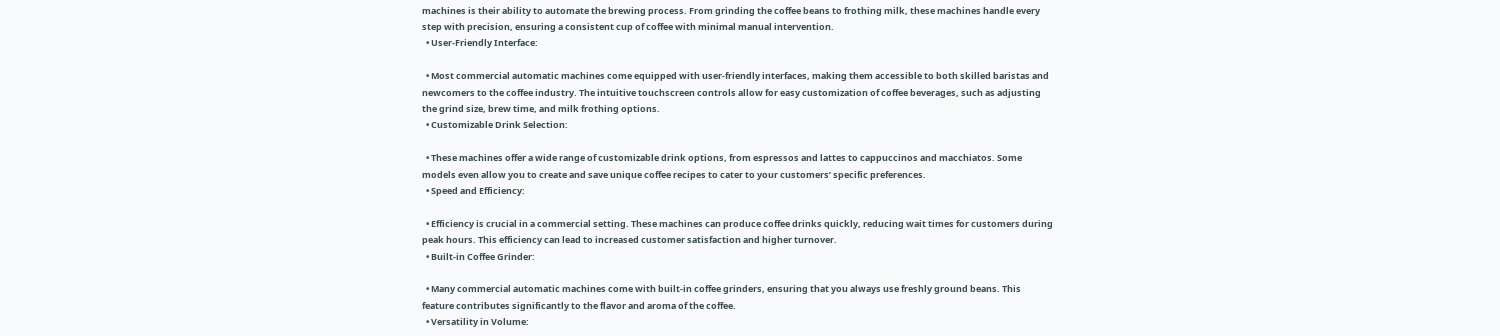machines is their ability to automate the brewing process. From grinding the coffee beans to frothing milk, these machines handle every step with precision, ensuring a consistent cup of coffee with minimal manual intervention.
  • User-Friendly Interface:

  • Most commercial automatic machines come equipped with user-friendly interfaces, making them accessible to both skilled baristas and newcomers to the coffee industry. The intuitive touchscreen controls allow for easy customization of coffee beverages, such as adjusting the grind size, brew time, and milk frothing options.
  • Customizable Drink Selection:

  • These machines offer a wide range of customizable drink options, from espressos and lattes to cappuccinos and macchiatos. Some models even allow you to create and save unique coffee recipes to cater to your customers’ specific preferences.
  • Speed and Efficiency:

  • Efficiency is crucial in a commercial setting. These machines can produce coffee drinks quickly, reducing wait times for customers during peak hours. This efficiency can lead to increased customer satisfaction and higher turnover.
  • Built-in Coffee Grinder:

  • Many commercial automatic machines come with built-in coffee grinders, ensuring that you always use freshly ground beans. This feature contributes significantly to the flavor and aroma of the coffee.
  • Versatility in Volume: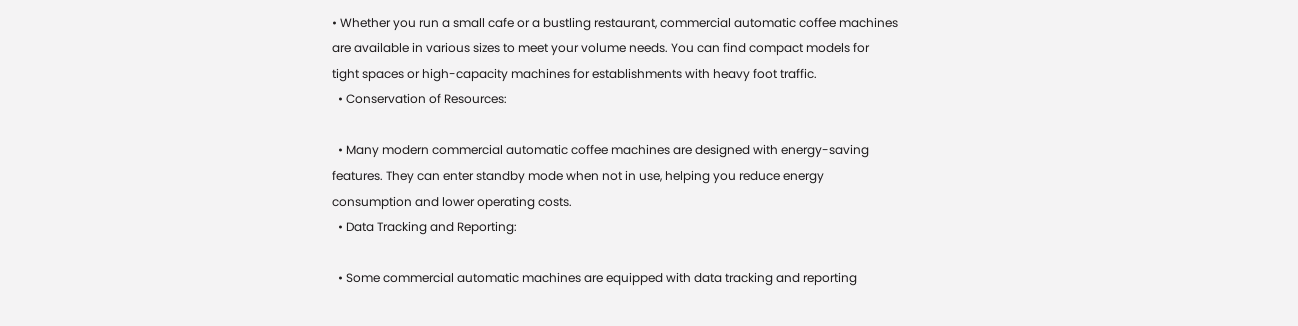• Whether you run a small cafe or a bustling restaurant, commercial automatic coffee machines are available in various sizes to meet your volume needs. You can find compact models for tight spaces or high-capacity machines for establishments with heavy foot traffic.
  • Conservation of Resources:

  • Many modern commercial automatic coffee machines are designed with energy-saving features. They can enter standby mode when not in use, helping you reduce energy consumption and lower operating costs.
  • Data Tracking and Reporting:

  • Some commercial automatic machines are equipped with data tracking and reporting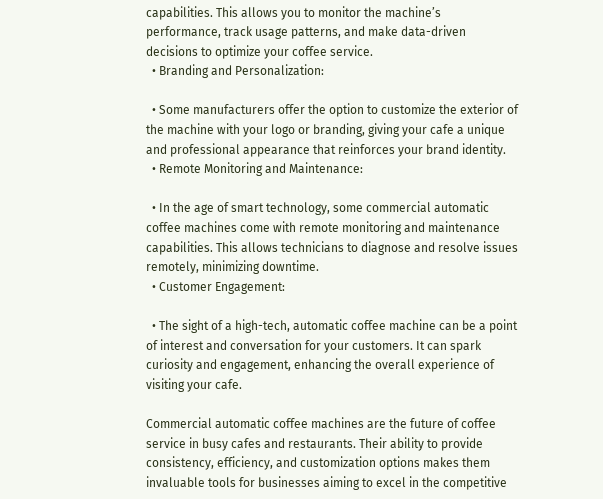capabilities. This allows you to monitor the machine’s performance, track usage patterns, and make data-driven decisions to optimize your coffee service.
  • Branding and Personalization:

  • Some manufacturers offer the option to customize the exterior of the machine with your logo or branding, giving your cafe a unique and professional appearance that reinforces your brand identity.
  • Remote Monitoring and Maintenance:

  • In the age of smart technology, some commercial automatic coffee machines come with remote monitoring and maintenance capabilities. This allows technicians to diagnose and resolve issues remotely, minimizing downtime.
  • Customer Engagement:

  • The sight of a high-tech, automatic coffee machine can be a point of interest and conversation for your customers. It can spark curiosity and engagement, enhancing the overall experience of visiting your cafe.

Commercial automatic coffee machines are the future of coffee service in busy cafes and restaurants. Their ability to provide consistency, efficiency, and customization options makes them invaluable tools for businesses aiming to excel in the competitive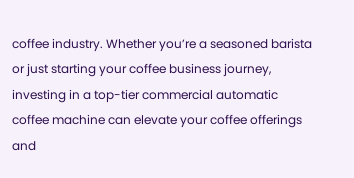coffee industry. Whether you’re a seasoned barista or just starting your coffee business journey, investing in a top-tier commercial automatic coffee machine can elevate your coffee offerings and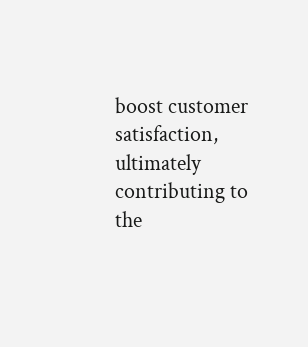boost customer satisfaction, ultimately contributing to the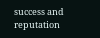success and reputation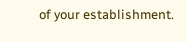of your establishment.